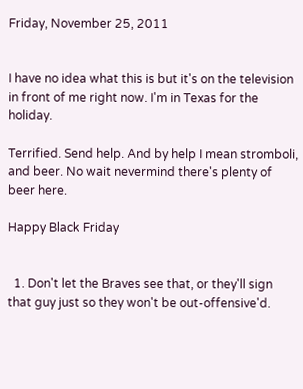Friday, November 25, 2011


I have no idea what this is but it's on the television in front of me right now. I'm in Texas for the holiday.

Terrified. Send help. And by help I mean stromboli, and beer. No wait nevermind there's plenty of beer here.

Happy Black Friday


  1. Don't let the Braves see that, or they'll sign that guy just so they won't be out-offensive'd.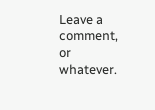Leave a comment, or whatever.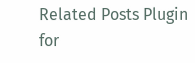Related Posts Plugin for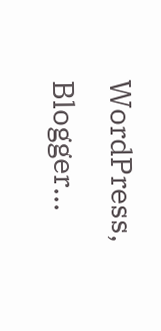WordPress, Blogger...